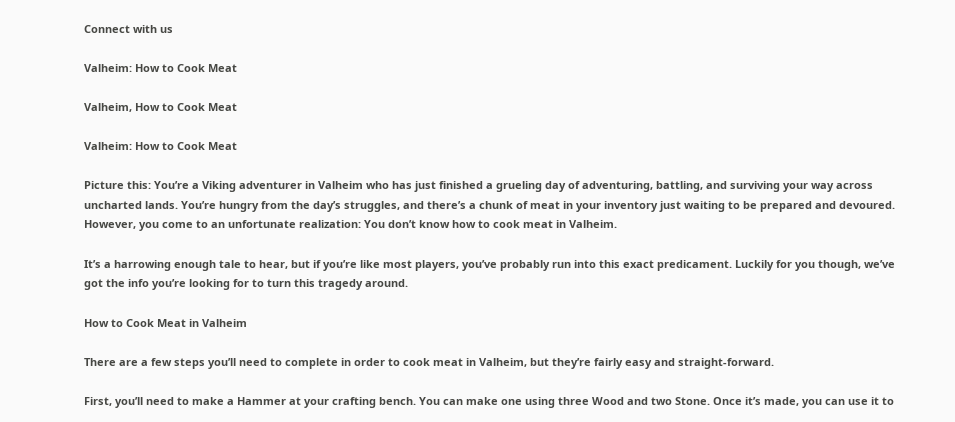Connect with us

Valheim: How to Cook Meat

Valheim, How to Cook Meat

Valheim: How to Cook Meat

Picture this: You’re a Viking adventurer in Valheim who has just finished a grueling day of adventuring, battling, and surviving your way across uncharted lands. You’re hungry from the day’s struggles, and there’s a chunk of meat in your inventory just waiting to be prepared and devoured. However, you come to an unfortunate realization: You don’t know how to cook meat in Valheim.

It’s a harrowing enough tale to hear, but if you’re like most players, you’ve probably run into this exact predicament. Luckily for you though, we’ve got the info you’re looking for to turn this tragedy around.

How to Cook Meat in Valheim

There are a few steps you’ll need to complete in order to cook meat in Valheim, but they’re fairly easy and straight-forward.

First, you’ll need to make a Hammer at your crafting bench. You can make one using three Wood and two Stone. Once it’s made, you can use it to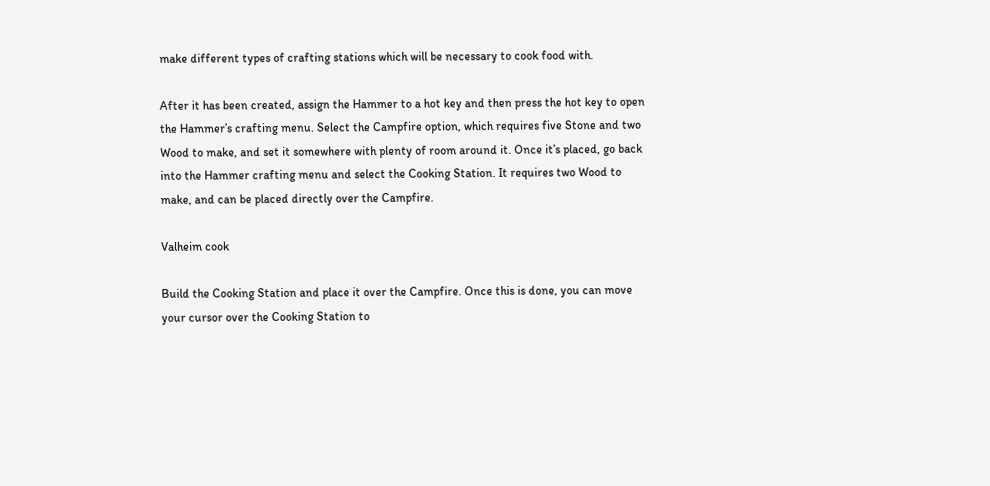make different types of crafting stations which will be necessary to cook food with.

After it has been created, assign the Hammer to a hot key and then press the hot key to open the Hammer’s crafting menu. Select the Campfire option, which requires five Stone and two Wood to make, and set it somewhere with plenty of room around it. Once it’s placed, go back into the Hammer crafting menu and select the Cooking Station. It requires two Wood to make, and can be placed directly over the Campfire.

Valheim cook

Build the Cooking Station and place it over the Campfire. Once this is done, you can move your cursor over the Cooking Station to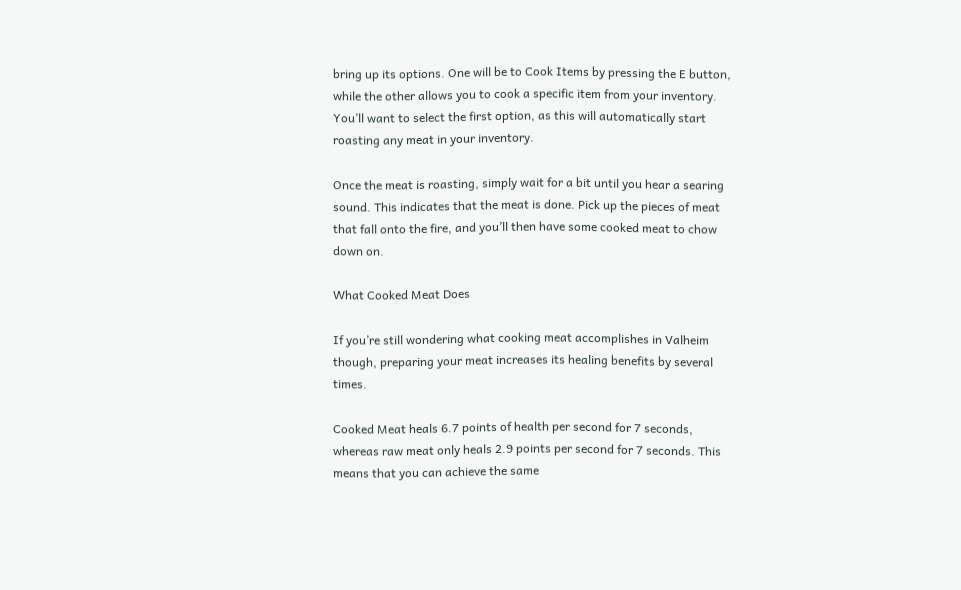bring up its options. One will be to Cook Items by pressing the E button, while the other allows you to cook a specific item from your inventory. You’ll want to select the first option, as this will automatically start roasting any meat in your inventory.

Once the meat is roasting, simply wait for a bit until you hear a searing sound. This indicates that the meat is done. Pick up the pieces of meat that fall onto the fire, and you’ll then have some cooked meat to chow down on.

What Cooked Meat Does

If you’re still wondering what cooking meat accomplishes in Valheim though, preparing your meat increases its healing benefits by several times.

Cooked Meat heals 6.7 points of health per second for 7 seconds, whereas raw meat only heals 2.9 points per second for 7 seconds. This means that you can achieve the same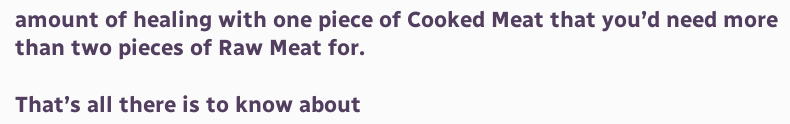amount of healing with one piece of Cooked Meat that you’d need more than two pieces of Raw Meat for.

That’s all there is to know about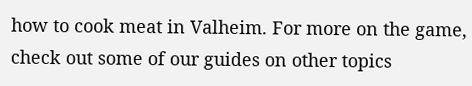how to cook meat in Valheim. For more on the game, check out some of our guides on other topics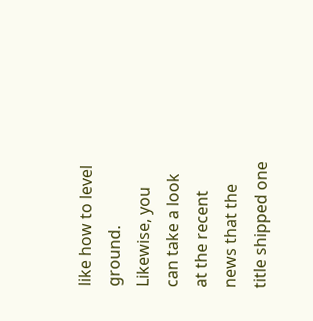like how to level ground. Likewise, you can take a look at the recent news that the title shipped one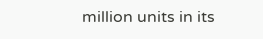million units in its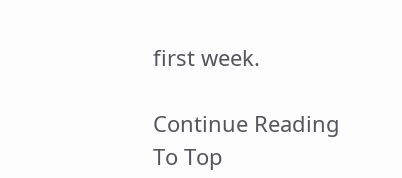first week.

Continue Reading
To Top